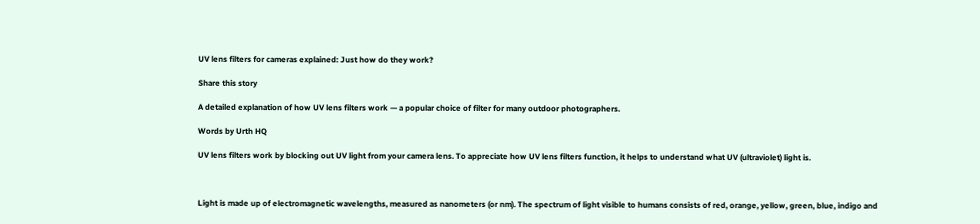UV lens filters for cameras explained: Just how do they work?

Share this story

A detailed explanation of how UV lens filters work — a popular choice of filter for many outdoor photographers.

Words by Urth HQ

UV lens filters work by blocking out UV light from your camera lens. To appreciate how UV lens filters function, it helps to understand what UV (ultraviolet) light is.



Light is made up of electromagnetic wavelengths, measured as nanometers (or nm). The spectrum of light visible to humans consists of red, orange, yellow, green, blue, indigo and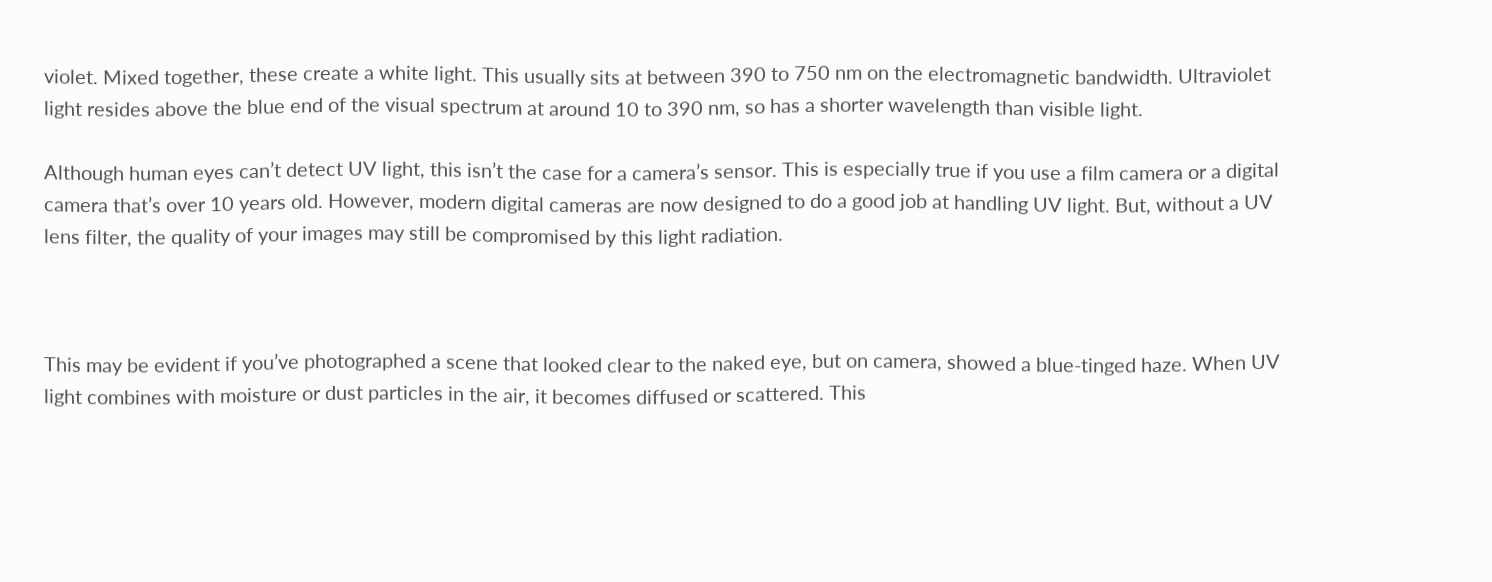violet. Mixed together, these create a white light. This usually sits at between 390 to 750 nm on the electromagnetic bandwidth. Ultraviolet light resides above the blue end of the visual spectrum at around 10 to 390 nm, so has a shorter wavelength than visible light.

Although human eyes can’t detect UV light, this isn’t the case for a camera’s sensor. This is especially true if you use a film camera or a digital camera that’s over 10 years old. However, modern digital cameras are now designed to do a good job at handling UV light. But, without a UV lens filter, the quality of your images may still be compromised by this light radiation.



This may be evident if you’ve photographed a scene that looked clear to the naked eye, but on camera, showed a blue-tinged haze. When UV light combines with moisture or dust particles in the air, it becomes diffused or scattered. This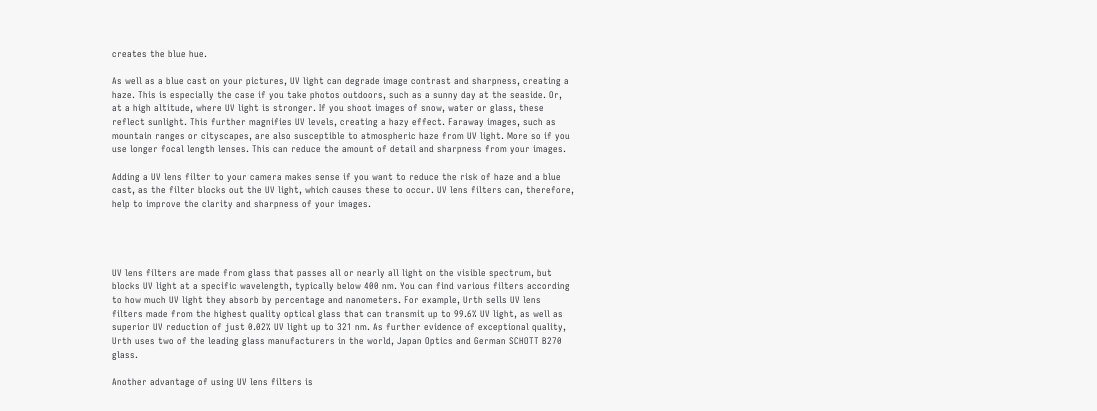creates the blue hue.

As well as a blue cast on your pictures, UV light can degrade image contrast and sharpness, creating a haze. This is especially the case if you take photos outdoors, such as a sunny day at the seaside. Or, at a high altitude, where UV light is stronger. If you shoot images of snow, water or glass, these reflect sunlight. This further magnifies UV levels, creating a hazy effect. Faraway images, such as mountain ranges or cityscapes, are also susceptible to atmospheric haze from UV light. More so if you use longer focal length lenses. This can reduce the amount of detail and sharpness from your images.

Adding a UV lens filter to your camera makes sense if you want to reduce the risk of haze and a blue cast, as the filter blocks out the UV light, which causes these to occur. UV lens filters can, therefore, help to improve the clarity and sharpness of your images.




UV lens filters are made from glass that passes all or nearly all light on the visible spectrum, but blocks UV light at a specific wavelength, typically below 400 nm. You can find various filters according to how much UV light they absorb by percentage and nanometers. For example, Urth sells UV lens filters made from the highest quality optical glass that can transmit up to 99.6% UV light, as well as superior UV reduction of just 0.02% UV light up to 321 nm. As further evidence of exceptional quality, Urth uses two of the leading glass manufacturers in the world, Japan Optics and German SCHOTT B270 glass.

Another advantage of using UV lens filters is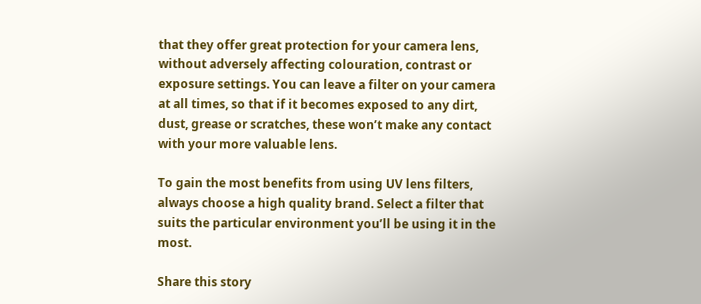that they offer great protection for your camera lens, without adversely affecting colouration, contrast or exposure settings. You can leave a filter on your camera at all times, so that if it becomes exposed to any dirt, dust, grease or scratches, these won’t make any contact with your more valuable lens.

To gain the most benefits from using UV lens filters, always choose a high quality brand. Select a filter that suits the particular environment you’ll be using it in the most.

Share this story